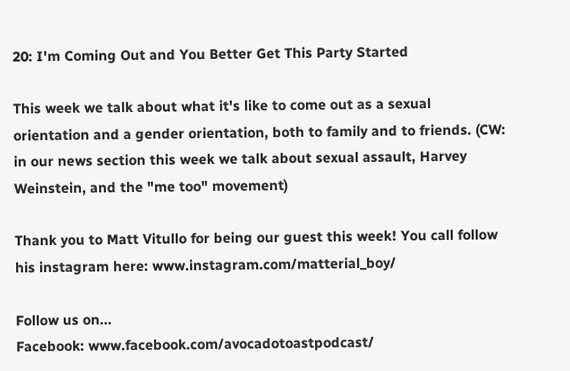20: I'm Coming Out and You Better Get This Party Started

This week we talk about what it's like to come out as a sexual orientation and a gender orientation, both to family and to friends. (CW: in our news section this week we talk about sexual assault, Harvey Weinstein, and the "me too" movement)

Thank you to Matt Vitullo for being our guest this week! You call follow his instagram here: www.instagram.com/matterial_boy/

Follow us on...
Facebook: www.facebook.com/avocadotoastpodcast/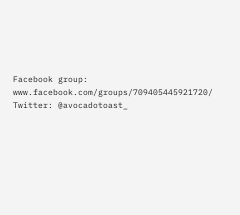Facebook group: www.facebook.com/groups/709405445921720/
Twitter: @avocadotoast_